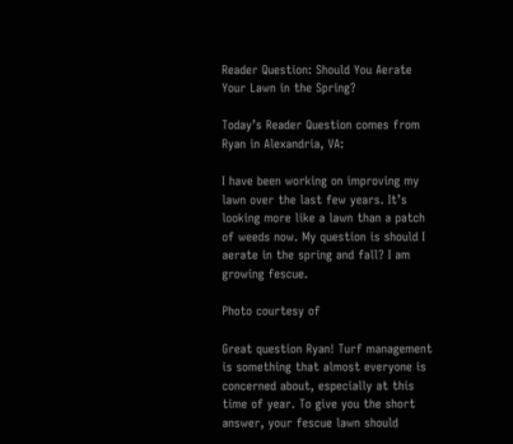Reader Question: Should You Aerate Your Lawn in the Spring?

Today’s Reader Question comes from Ryan in Alexandria, VA:

I have been working on improving my lawn over the last few years. It’s looking more like a lawn than a patch of weeds now. My question is should I aerate in the spring and fall? I am growing fescue.

Photo courtesy of

Great question Ryan! Turf management is something that almost everyone is concerned about, especially at this time of year. To give you the short answer, your fescue lawn should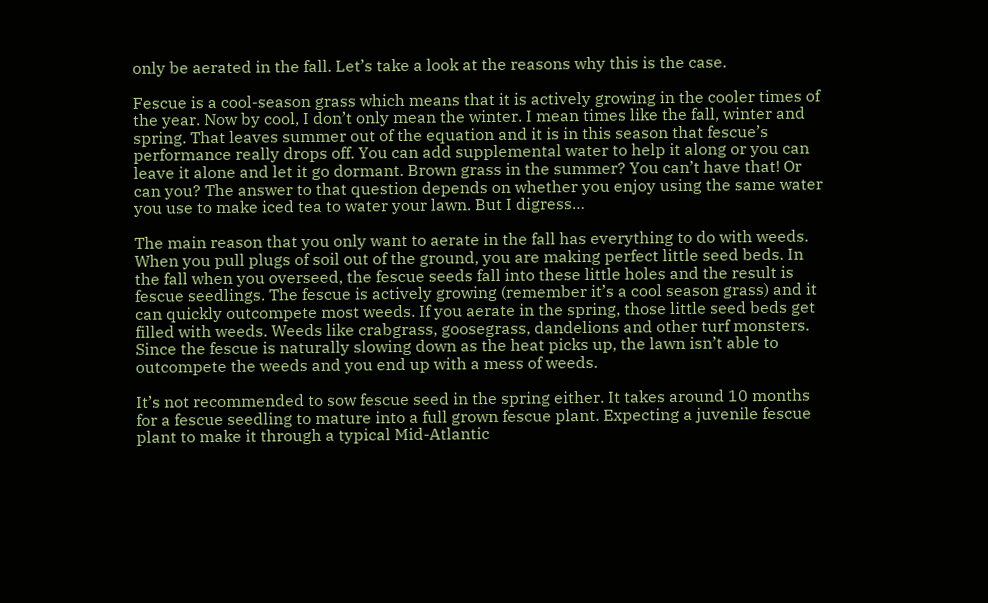only be aerated in the fall. Let’s take a look at the reasons why this is the case.

Fescue is a cool-season grass which means that it is actively growing in the cooler times of the year. Now by cool, I don’t only mean the winter. I mean times like the fall, winter and spring. That leaves summer out of the equation and it is in this season that fescue’s performance really drops off. You can add supplemental water to help it along or you can leave it alone and let it go dormant. Brown grass in the summer? You can’t have that! Or can you? The answer to that question depends on whether you enjoy using the same water you use to make iced tea to water your lawn. But I digress…

The main reason that you only want to aerate in the fall has everything to do with weeds. When you pull plugs of soil out of the ground, you are making perfect little seed beds. In the fall when you overseed, the fescue seeds fall into these little holes and the result is fescue seedlings. The fescue is actively growing (remember it’s a cool season grass) and it can quickly outcompete most weeds. If you aerate in the spring, those little seed beds get filled with weeds. Weeds like crabgrass, goosegrass, dandelions and other turf monsters. Since the fescue is naturally slowing down as the heat picks up, the lawn isn’t able to outcompete the weeds and you end up with a mess of weeds.

It’s not recommended to sow fescue seed in the spring either. It takes around 10 months for a fescue seedling to mature into a full grown fescue plant. Expecting a juvenile fescue plant to make it through a typical Mid-Atlantic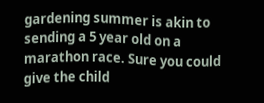gardening summer is akin to sending a 5 year old on a marathon race. Sure you could give the child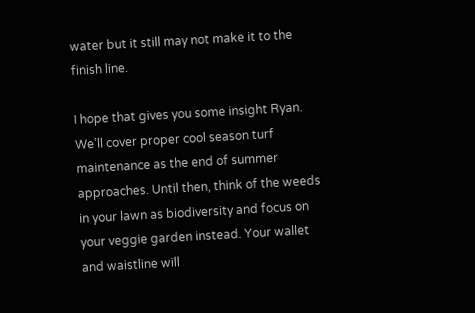water but it still may not make it to the finish line.

I hope that gives you some insight Ryan. We’ll cover proper cool season turf maintenance as the end of summer approaches. Until then, think of the weeds in your lawn as biodiversity and focus on your veggie garden instead. Your wallet and waistline will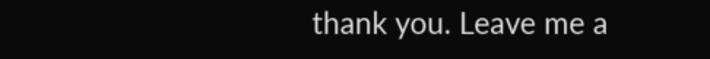thank you. Leave me a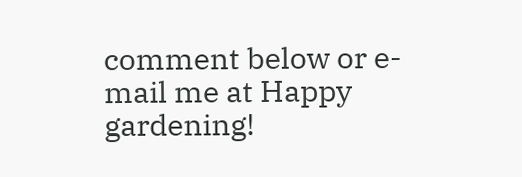comment below or e-mail me at Happy gardening!